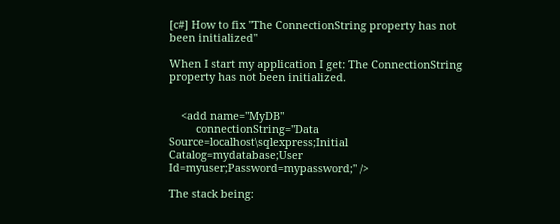[c#] How to fix "The ConnectionString property has not been initialized"

When I start my application I get: The ConnectionString property has not been initialized.


    <add name="MyDB"
         connectionString="Data Source=localhost\sqlexpress;Initial Catalog=mydatabase;User Id=myuser;Password=mypassword;" />

The stack being: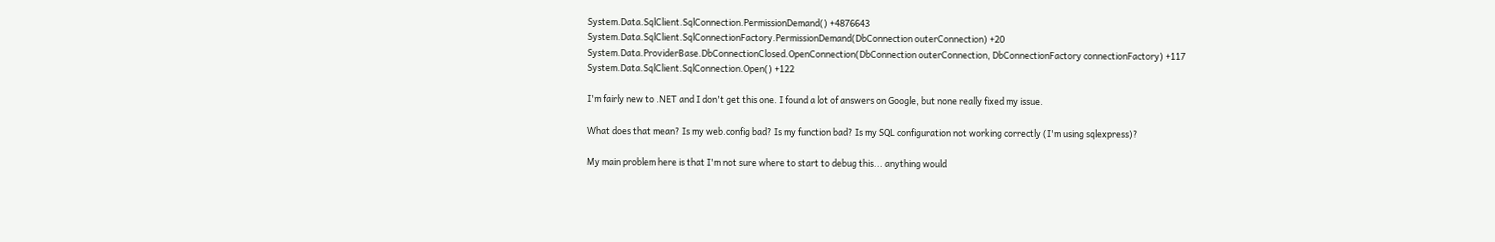System.Data.SqlClient.SqlConnection.PermissionDemand() +4876643
System.Data.SqlClient.SqlConnectionFactory.PermissionDemand(DbConnection outerConnection) +20
System.Data.ProviderBase.DbConnectionClosed.OpenConnection(DbConnection outerConnection, DbConnectionFactory connectionFactory) +117
System.Data.SqlClient.SqlConnection.Open() +122

I'm fairly new to .NET and I don't get this one. I found a lot of answers on Google, but none really fixed my issue.

What does that mean? Is my web.config bad? Is my function bad? Is my SQL configuration not working correctly (I'm using sqlexpress)?

My main problem here is that I'm not sure where to start to debug this... anything would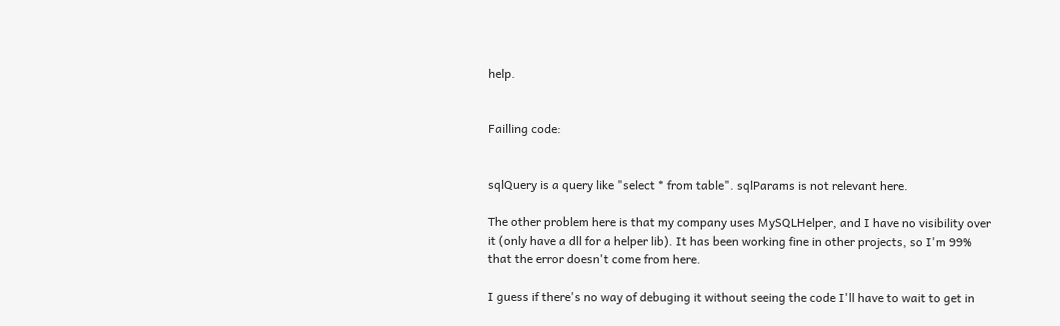help.


Failling code:


sqlQuery is a query like "select * from table". sqlParams is not relevant here.

The other problem here is that my company uses MySQLHelper, and I have no visibility over it (only have a dll for a helper lib). It has been working fine in other projects, so I'm 99% that the error doesn't come from here.

I guess if there's no way of debuging it without seeing the code I'll have to wait to get in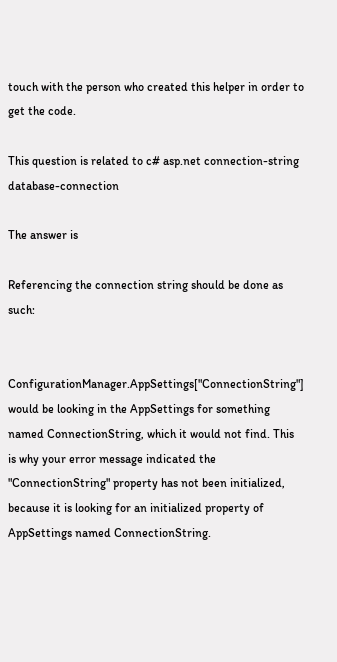touch with the person who created this helper in order to get the code.

This question is related to c# asp.net connection-string database-connection

The answer is

Referencing the connection string should be done as such:


ConfigurationManager.AppSettings["ConnectionString"] would be looking in the AppSettings for something named ConnectionString, which it would not find. This is why your error message indicated the "ConnectionString" property has not been initialized, because it is looking for an initialized property of AppSettings named ConnectionString.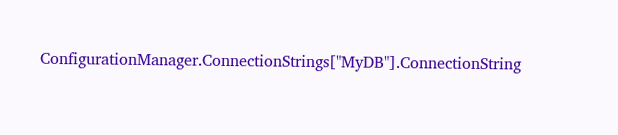ConfigurationManager.ConnectionStrings["MyDB"].ConnectionString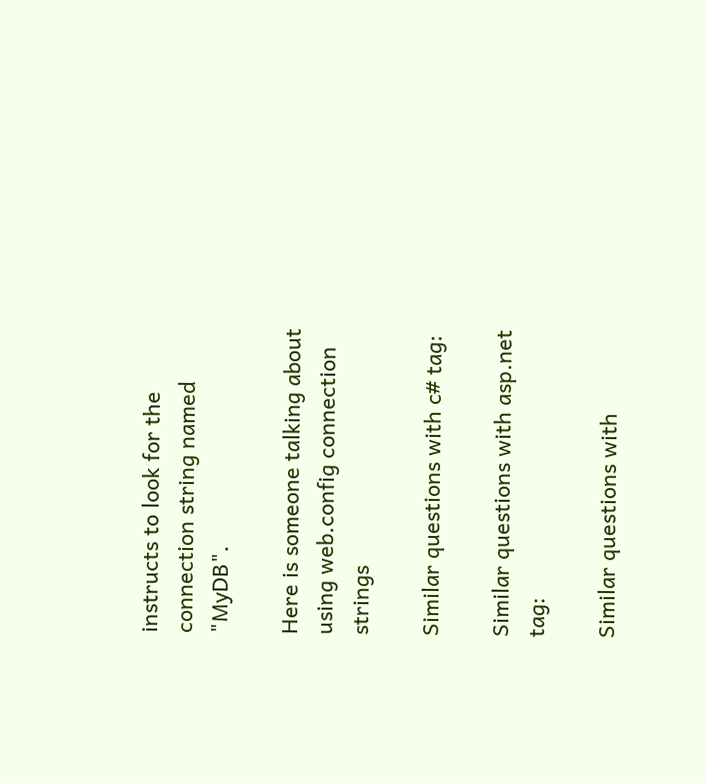instructs to look for the connection string named "MyDB".

Here is someone talking about using web.config connection strings

Similar questions with c# tag:

Similar questions with asp.net tag:

Similar questions with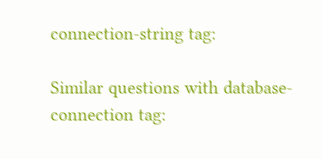connection-string tag:

Similar questions with database-connection tag: